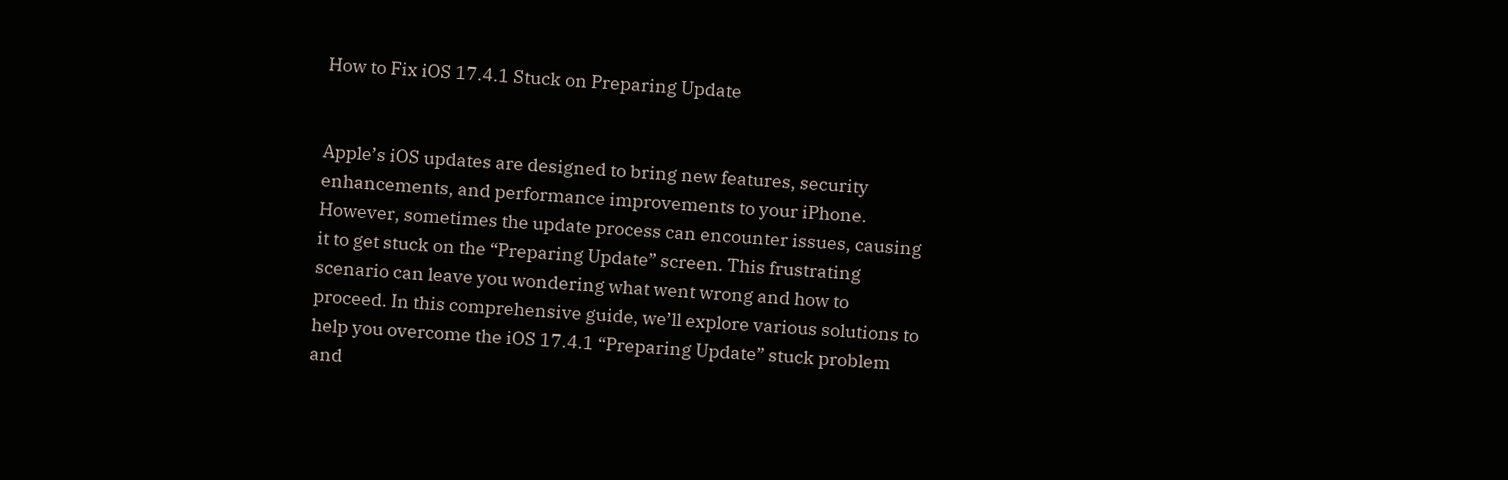How to Fix iOS 17.4.1 Stuck on Preparing Update


Apple’s iOS updates are designed to bring new features, security enhancements, and performance improvements to your iPhone. However, sometimes the update process can encounter issues, causing it to get stuck on the “Preparing Update” screen. This frustrating scenario can leave you wondering what went wrong and how to proceed. In this comprehensive guide, we’ll explore various solutions to help you overcome the iOS 17.4.1 “Preparing Update” stuck problem and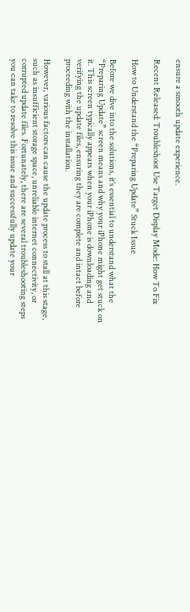ensure a smooth update experience.

Recent Released: Troubleshoot Use Target Display Mode: How To Fix

How to Understand the “Preparing Update” Stuck Issue

Before we dive into the solutions, it’s essential to understand what the “Preparing Update” screen means and why your iPhone might get stuck on it. This screen typically appears when your iPhone is downloading and verifying the update files, ensuring they are complete and intact before proceeding with the installation.

However, various factors can cause the update process to stall at this stage, such as insufficient storage space, unreliable internet connectivity, or corrupted update files. Fortunately, there are several troubleshooting steps you can take to resolve this issue and successfully update your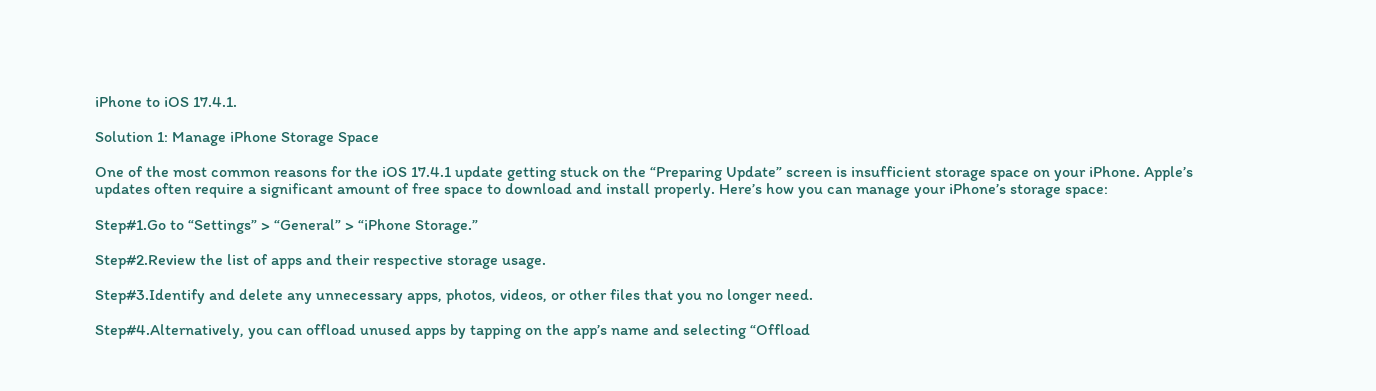iPhone to iOS 17.4.1.

Solution 1: Manage iPhone Storage Space

One of the most common reasons for the iOS 17.4.1 update getting stuck on the “Preparing Update” screen is insufficient storage space on your iPhone. Apple’s updates often require a significant amount of free space to download and install properly. Here’s how you can manage your iPhone’s storage space:

Step#1.Go to “Settings” > “General” > “iPhone Storage.”

Step#2.Review the list of apps and their respective storage usage.

Step#3.Identify and delete any unnecessary apps, photos, videos, or other files that you no longer need.

Step#4.Alternatively, you can offload unused apps by tapping on the app’s name and selecting “Offload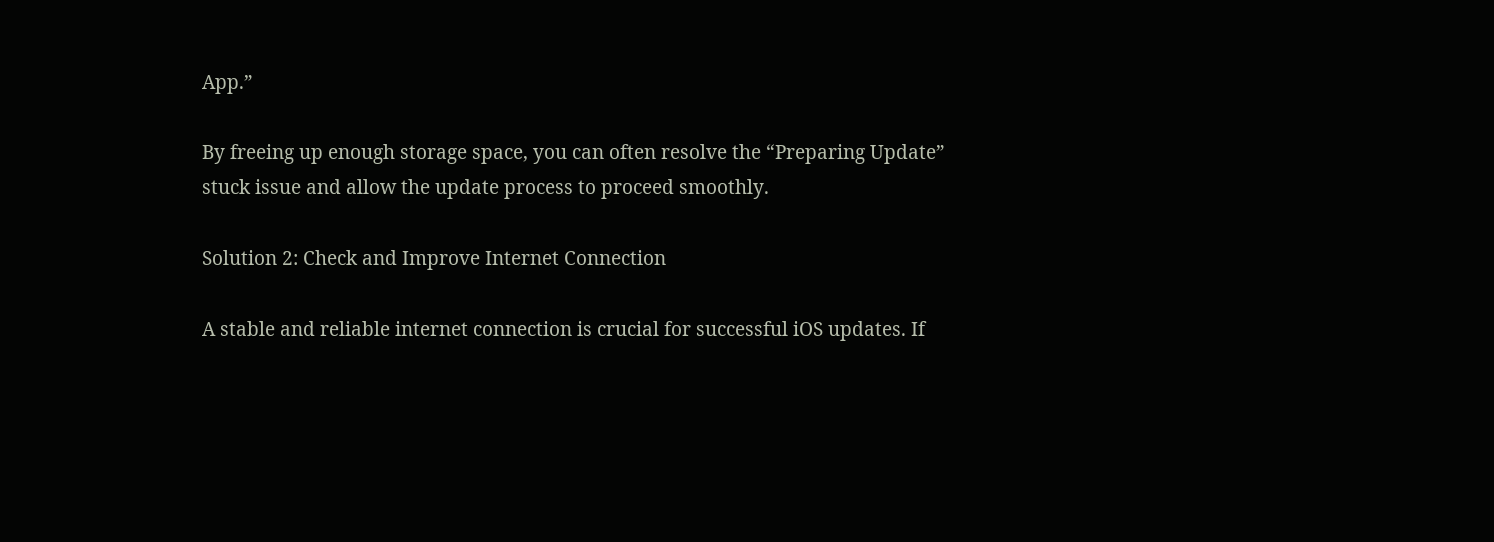App.”

By freeing up enough storage space, you can often resolve the “Preparing Update” stuck issue and allow the update process to proceed smoothly.

Solution 2: Check and Improve Internet Connection

A stable and reliable internet connection is crucial for successful iOS updates. If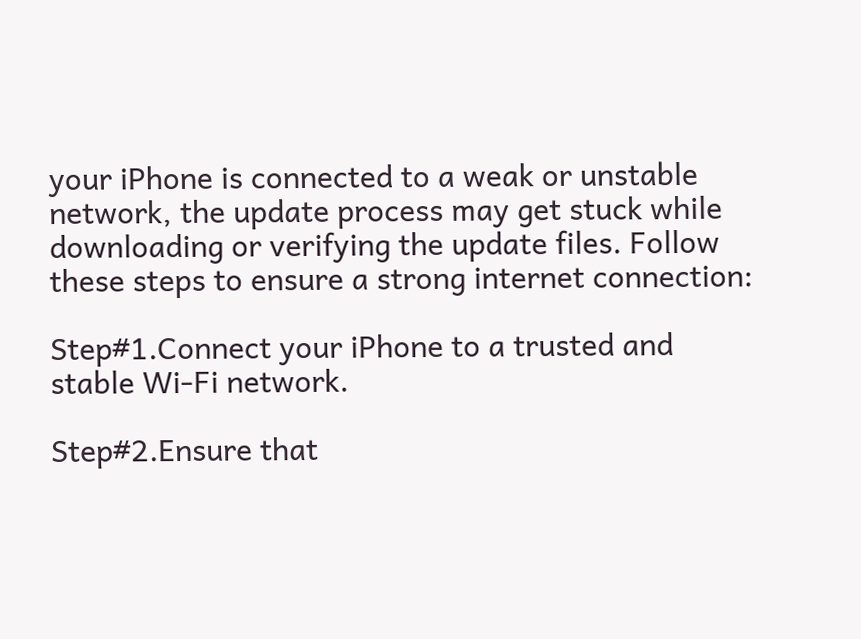your iPhone is connected to a weak or unstable network, the update process may get stuck while downloading or verifying the update files. Follow these steps to ensure a strong internet connection:

Step#1.Connect your iPhone to a trusted and stable Wi-Fi network.

Step#2.Ensure that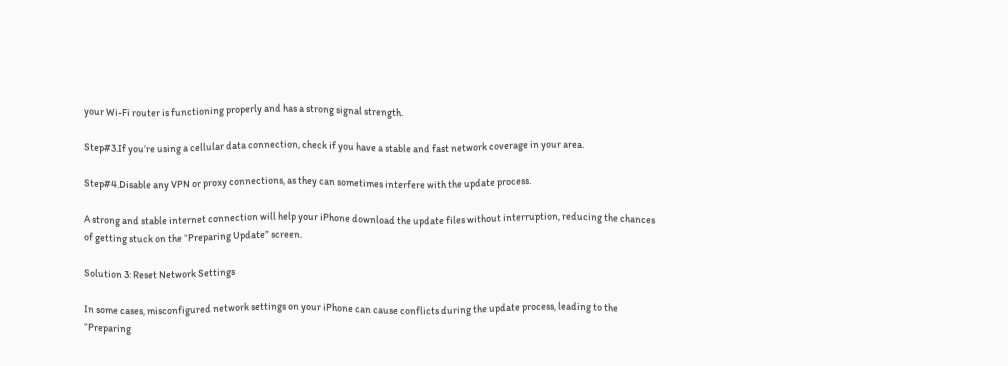your Wi-Fi router is functioning properly and has a strong signal strength.

Step#3.If you’re using a cellular data connection, check if you have a stable and fast network coverage in your area.

Step#4.Disable any VPN or proxy connections, as they can sometimes interfere with the update process.

A strong and stable internet connection will help your iPhone download the update files without interruption, reducing the chances of getting stuck on the “Preparing Update” screen.

Solution 3: Reset Network Settings

In some cases, misconfigured network settings on your iPhone can cause conflicts during the update process, leading to the “Preparing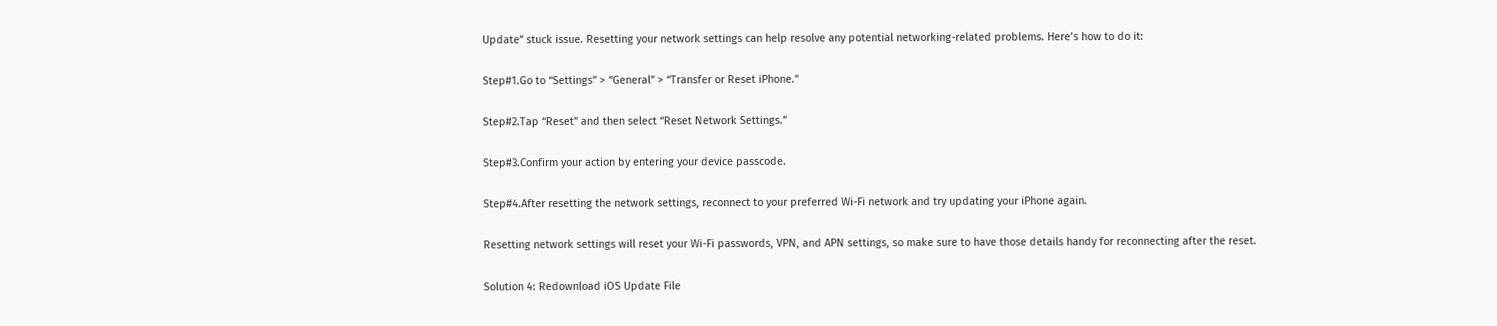Update” stuck issue. Resetting your network settings can help resolve any potential networking-related problems. Here’s how to do it:

Step#1.Go to “Settings” > “General” > “Transfer or Reset iPhone.”

Step#2.Tap “Reset” and then select “Reset Network Settings.”

Step#3.Confirm your action by entering your device passcode.

Step#4.After resetting the network settings, reconnect to your preferred Wi-Fi network and try updating your iPhone again.

Resetting network settings will reset your Wi-Fi passwords, VPN, and APN settings, so make sure to have those details handy for reconnecting after the reset.

Solution 4: Redownload iOS Update File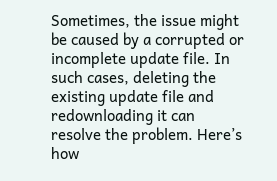Sometimes, the issue might be caused by a corrupted or incomplete update file. In such cases, deleting the existing update file and redownloading it can resolve the problem. Here’s how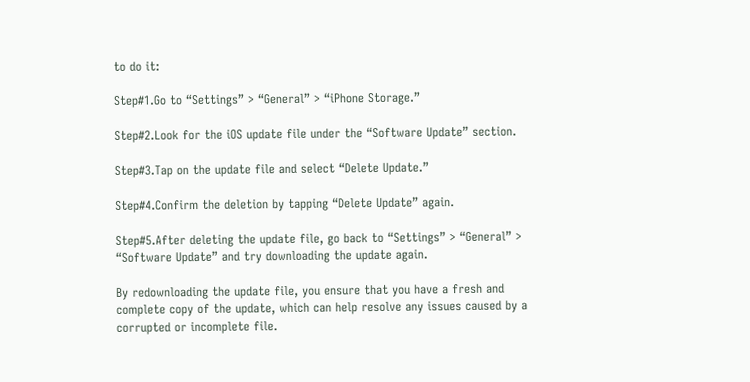to do it:

Step#1.Go to “Settings” > “General” > “iPhone Storage.”

Step#2.Look for the iOS update file under the “Software Update” section.

Step#3.Tap on the update file and select “Delete Update.”

Step#4.Confirm the deletion by tapping “Delete Update” again.

Step#5.After deleting the update file, go back to “Settings” > “General” > “Software Update” and try downloading the update again.

By redownloading the update file, you ensure that you have a fresh and complete copy of the update, which can help resolve any issues caused by a corrupted or incomplete file.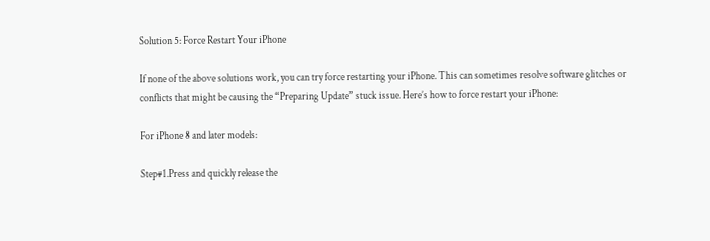Solution 5: Force Restart Your iPhone

If none of the above solutions work, you can try force restarting your iPhone. This can sometimes resolve software glitches or conflicts that might be causing the “Preparing Update” stuck issue. Here’s how to force restart your iPhone:

For iPhone 8 and later models:

Step#1.Press and quickly release the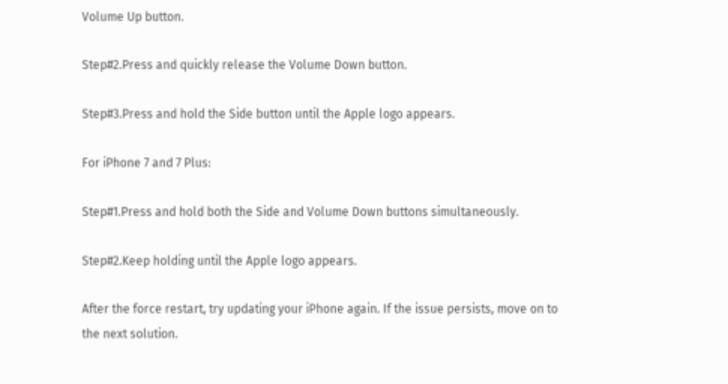Volume Up button.

Step#2.Press and quickly release the Volume Down button.

Step#3.Press and hold the Side button until the Apple logo appears.

For iPhone 7 and 7 Plus:

Step#1.Press and hold both the Side and Volume Down buttons simultaneously.

Step#2.Keep holding until the Apple logo appears.

After the force restart, try updating your iPhone again. If the issue persists, move on to the next solution.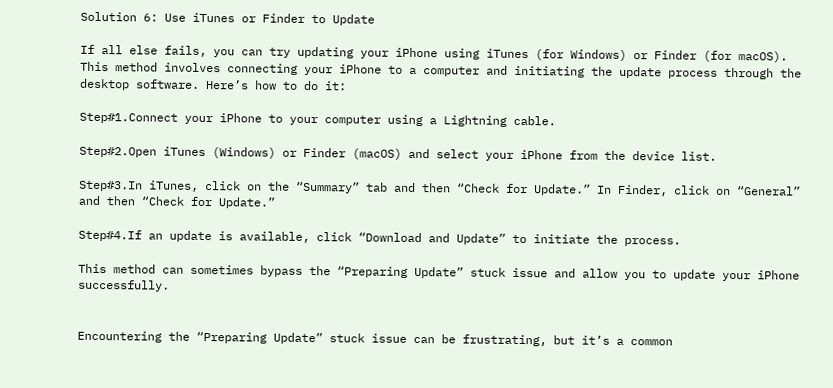Solution 6: Use iTunes or Finder to Update

If all else fails, you can try updating your iPhone using iTunes (for Windows) or Finder (for macOS). This method involves connecting your iPhone to a computer and initiating the update process through the desktop software. Here’s how to do it:

Step#1.Connect your iPhone to your computer using a Lightning cable.

Step#2.Open iTunes (Windows) or Finder (macOS) and select your iPhone from the device list.

Step#3.In iTunes, click on the “Summary” tab and then “Check for Update.” In Finder, click on “General” and then “Check for Update.”

Step#4.If an update is available, click “Download and Update” to initiate the process.

This method can sometimes bypass the “Preparing Update” stuck issue and allow you to update your iPhone successfully.


Encountering the “Preparing Update” stuck issue can be frustrating, but it’s a common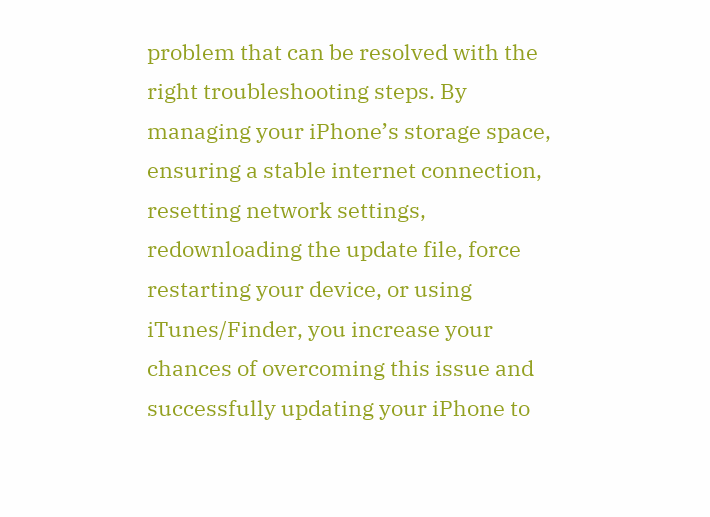problem that can be resolved with the right troubleshooting steps. By managing your iPhone’s storage space, ensuring a stable internet connection, resetting network settings, redownloading the update file, force restarting your device, or using iTunes/Finder, you increase your chances of overcoming this issue and successfully updating your iPhone to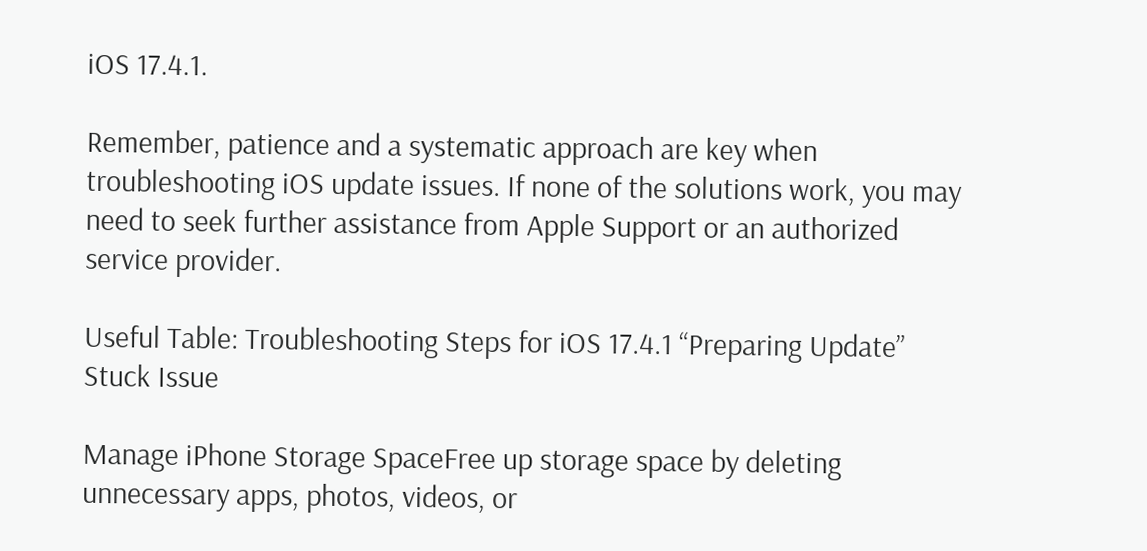iOS 17.4.1.

Remember, patience and a systematic approach are key when troubleshooting iOS update issues. If none of the solutions work, you may need to seek further assistance from Apple Support or an authorized service provider.

Useful Table: Troubleshooting Steps for iOS 17.4.1 “Preparing Update” Stuck Issue

Manage iPhone Storage SpaceFree up storage space by deleting unnecessary apps, photos, videos, or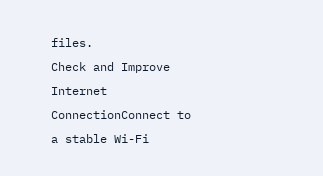files.
Check and Improve Internet ConnectionConnect to a stable Wi-Fi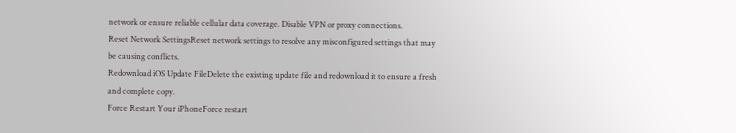network or ensure reliable cellular data coverage. Disable VPN or proxy connections.
Reset Network SettingsReset network settings to resolve any misconfigured settings that may be causing conflicts.
Redownload iOS Update FileDelete the existing update file and redownload it to ensure a fresh and complete copy.
Force Restart Your iPhoneForce restart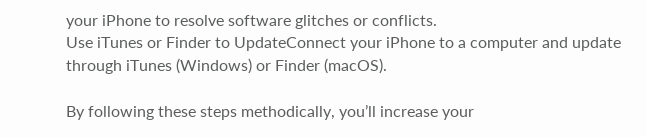your iPhone to resolve software glitches or conflicts.
Use iTunes or Finder to UpdateConnect your iPhone to a computer and update through iTunes (Windows) or Finder (macOS).

By following these steps methodically, you’ll increase your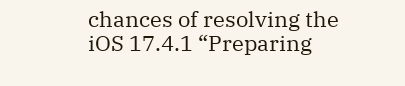chances of resolving the iOS 17.4.1 “Preparing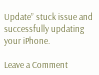Update” stuck issue and successfully updating your iPhone.

Leave a Comment